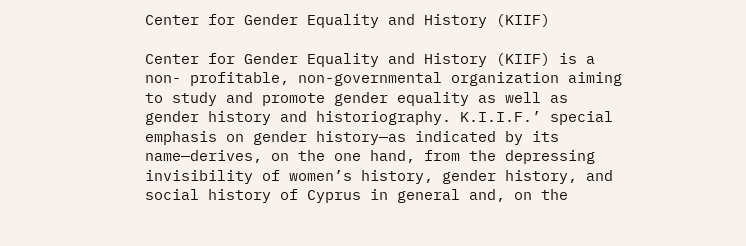Center for Gender Equality and History (KIIF)

Center for Gender Equality and History (KIIF) is a non- profitable, non-governmental organization aiming to study and promote gender equality as well as gender history and historiography. K.I.I.F.’ special emphasis on gender history—as indicated by its name—derives, on the one hand, from the depressing invisibility of women’s history, gender history, and social history of Cyprus in general and, on the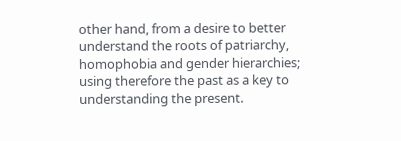other hand, from a desire to better understand the roots of patriarchy, homophobia and gender hierarchies; using therefore the past as a key to understanding the present.